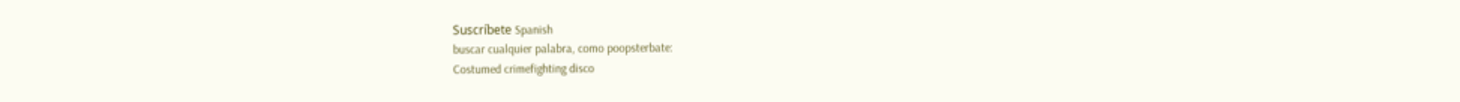Suscríbete Spanish
buscar cualquier palabra, como poopsterbate:
Costumed crimefighting disco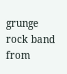grunge rock band from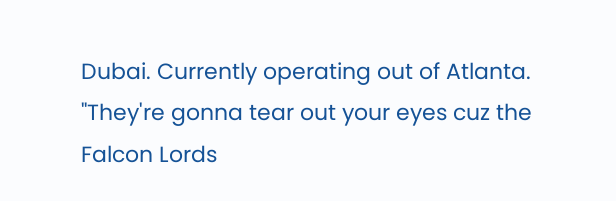Dubai. Currently operating out of Atlanta.
"They're gonna tear out your eyes cuz the Falcon Lords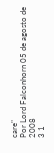care"
Por Lord Falconhorn 05 de agosto de 2008
3 1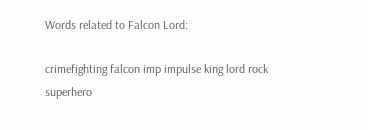Words related to Falcon Lord:

crimefighting falcon imp impulse king lord rock superhero